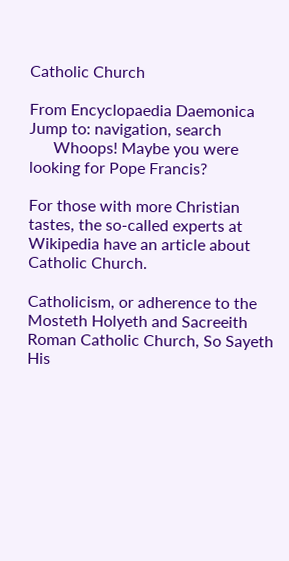Catholic Church

From Encyclopaedia Daemonica
Jump to: navigation, search
      Whoops! Maybe you were looking for Pope Francis?

For those with more Christian tastes, the so-called experts at Wikipedia have an article about Catholic Church.

Catholicism, or adherence to the Mosteth Holyeth and Sacreeith Roman Catholic Church, So Sayeth His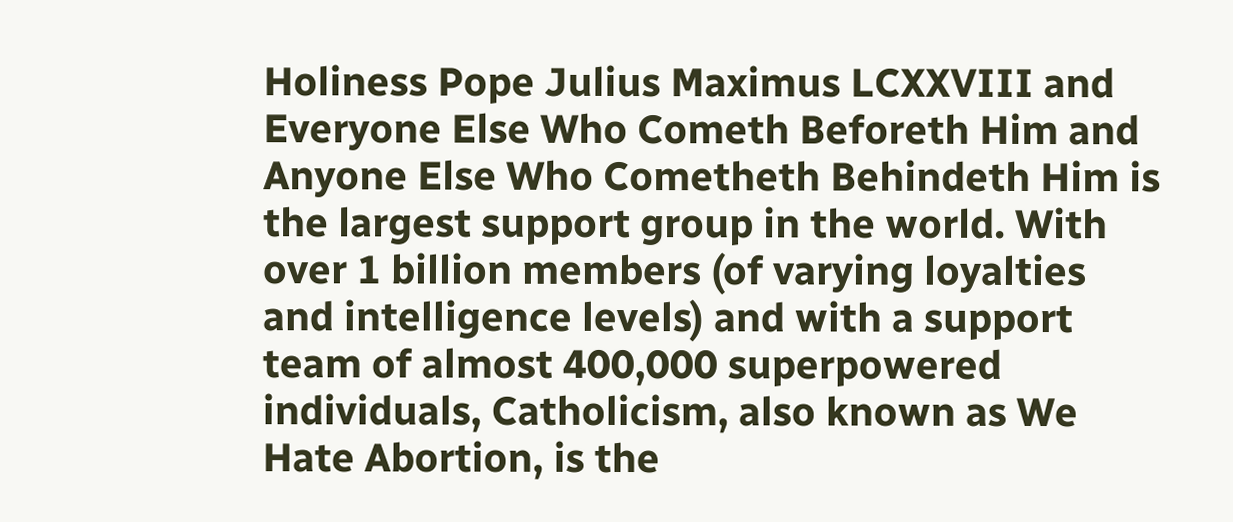Holiness Pope Julius Maximus LCXXVIII and Everyone Else Who Cometh Beforeth Him and Anyone Else Who Cometheth Behindeth Him is the largest support group in the world. With over 1 billion members (of varying loyalties and intelligence levels) and with a support team of almost 400,000 superpowered individuals, Catholicism, also known as We Hate Abortion, is the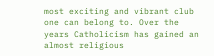most exciting and vibrant club one can belong to. Over the years Catholicism has gained an almost religious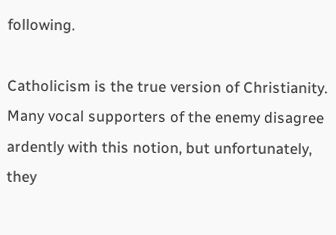following.

Catholicism is the true version of Christianity. Many vocal supporters of the enemy disagree ardently with this notion, but unfortunately, they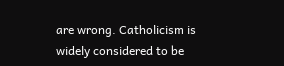are wrong. Catholicism is widely considered to be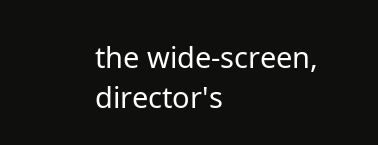the wide-screen, director's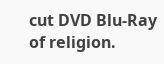cut DVD Blu-Ray of religion.